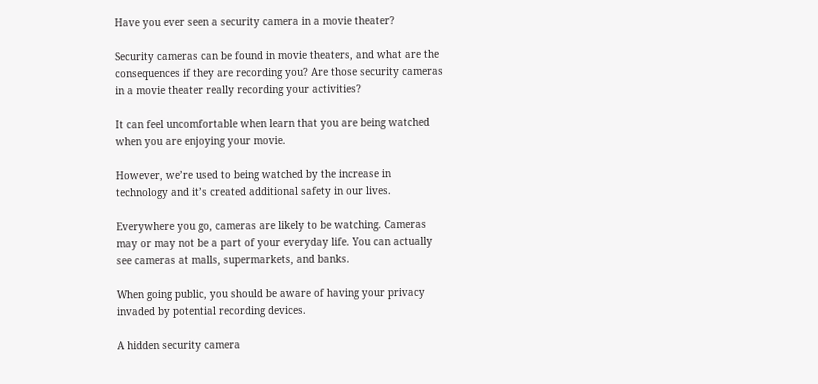Have you ever seen a security camera in a movie theater?

Security cameras can be found in movie theaters, and what are the consequences if they are recording you? Are those security cameras in a movie theater really recording your activities?

It can feel uncomfortable when learn that you are being watched when you are enjoying your movie.

However, we’re used to being watched by the increase in technology and it’s created additional safety in our lives.

Everywhere you go, cameras are likely to be watching. Cameras may or may not be a part of your everyday life. You can actually see cameras at malls, supermarkets, and banks.

When going public, you should be aware of having your privacy invaded by potential recording devices.

A hidden security camera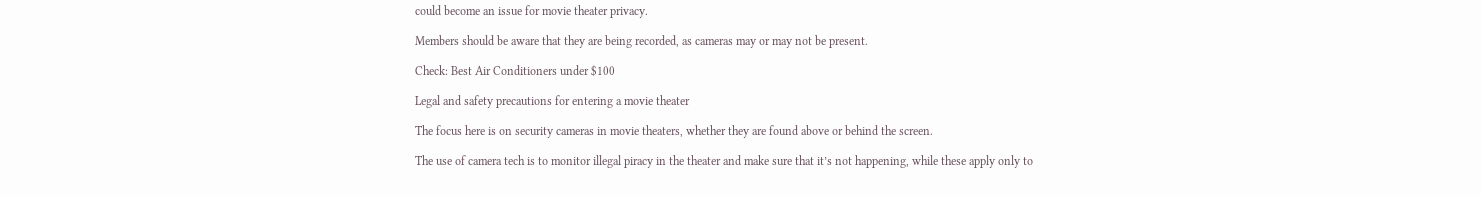could become an issue for movie theater privacy.

Members should be aware that they are being recorded, as cameras may or may not be present.

Check: Best Air Conditioners under $100

Legal and safety precautions for entering a movie theater

The focus here is on security cameras in movie theaters, whether they are found above or behind the screen.

The use of camera tech is to monitor illegal piracy in the theater and make sure that it’s not happening, while these apply only to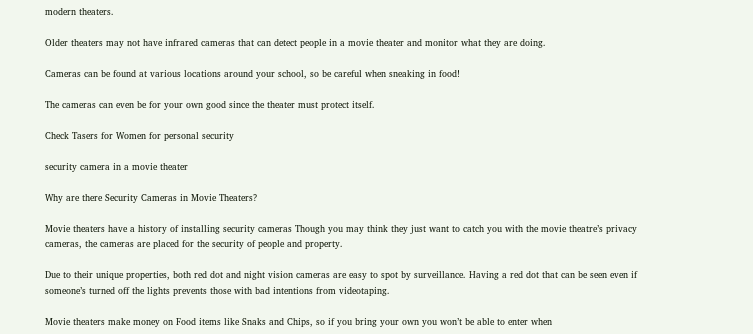modern theaters.

Older theaters may not have infrared cameras that can detect people in a movie theater and monitor what they are doing.

Cameras can be found at various locations around your school, so be careful when sneaking in food!

The cameras can even be for your own good since the theater must protect itself.

Check Tasers for Women for personal security

security camera in a movie theater

Why are there Security Cameras in Movie Theaters?

Movie theaters have a history of installing security cameras Though you may think they just want to catch you with the movie theatre’s privacy cameras, the cameras are placed for the security of people and property.

Due to their unique properties, both red dot and night vision cameras are easy to spot by surveillance. Having a red dot that can be seen even if someone’s turned off the lights prevents those with bad intentions from videotaping.

Movie theaters make money on Food items like Snaks and Chips, so if you bring your own you won’t be able to enter when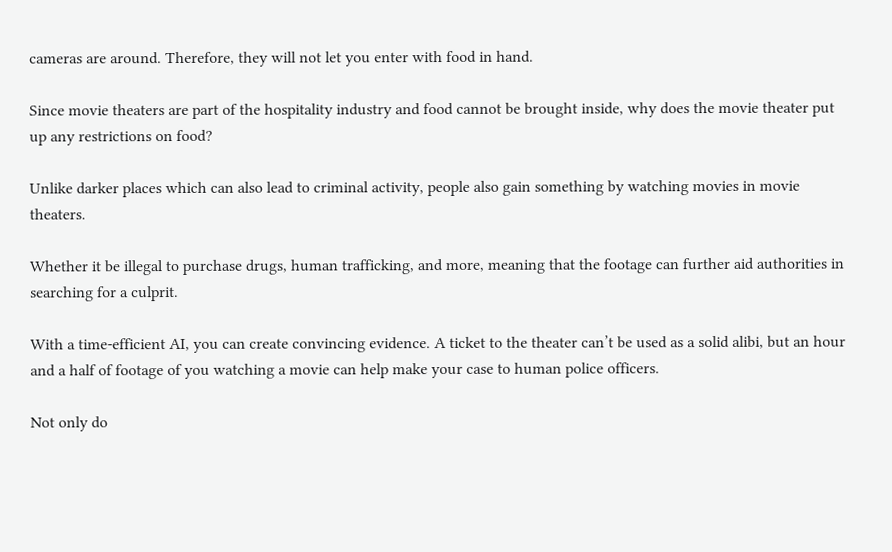cameras are around. Therefore, they will not let you enter with food in hand.

Since movie theaters are part of the hospitality industry and food cannot be brought inside, why does the movie theater put up any restrictions on food?

Unlike darker places which can also lead to criminal activity, people also gain something by watching movies in movie theaters.

Whether it be illegal to purchase drugs, human trafficking, and more, meaning that the footage can further aid authorities in searching for a culprit.

With a time-efficient AI, you can create convincing evidence. A ticket to the theater can’t be used as a solid alibi, but an hour and a half of footage of you watching a movie can help make your case to human police officers.

Not only do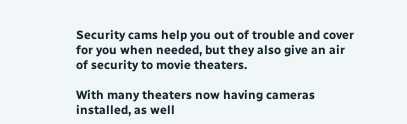Security cams help you out of trouble and cover for you when needed, but they also give an air of security to movie theaters.

With many theaters now having cameras installed, as well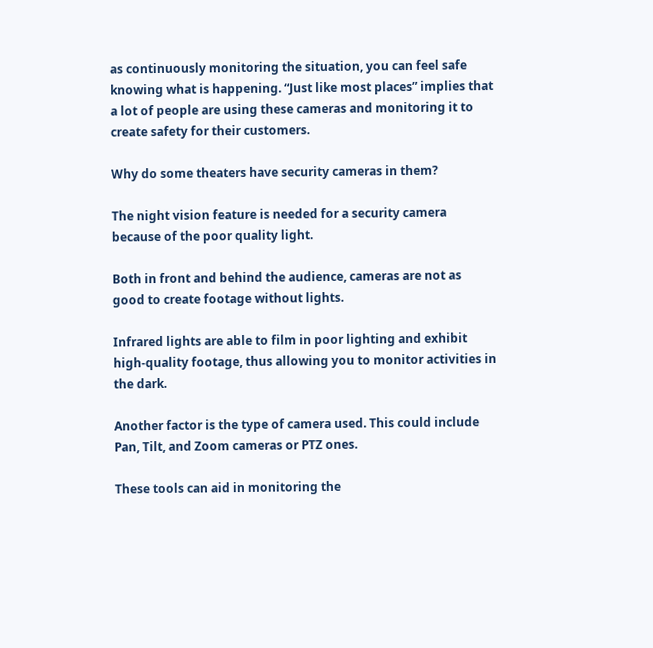as continuously monitoring the situation, you can feel safe knowing what is happening. “Just like most places” implies that a lot of people are using these cameras and monitoring it to create safety for their customers.

Why do some theaters have security cameras in them?

The night vision feature is needed for a security camera because of the poor quality light.

Both in front and behind the audience, cameras are not as good to create footage without lights.

Infrared lights are able to film in poor lighting and exhibit high-quality footage, thus allowing you to monitor activities in the dark.

Another factor is the type of camera used. This could include Pan, Tilt, and Zoom cameras or PTZ ones.

These tools can aid in monitoring the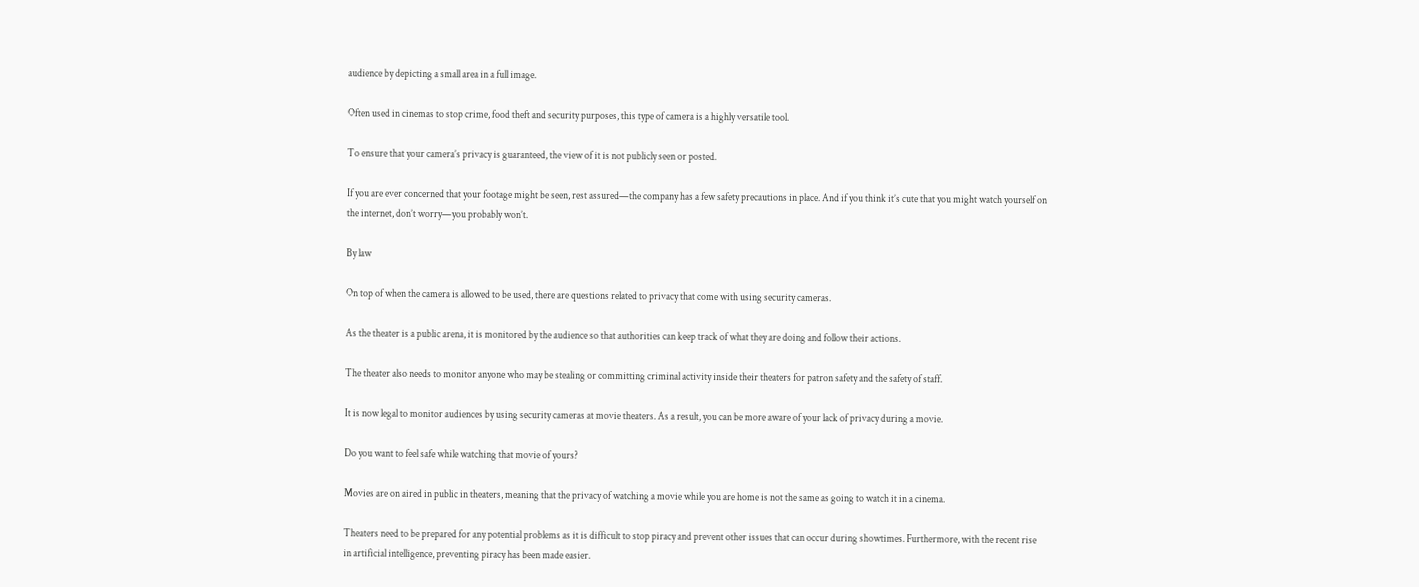audience by depicting a small area in a full image.

Often used in cinemas to stop crime, food theft and security purposes, this type of camera is a highly versatile tool.

To ensure that your camera’s privacy is guaranteed, the view of it is not publicly seen or posted.

If you are ever concerned that your footage might be seen, rest assured—the company has a few safety precautions in place. And if you think it’s cute that you might watch yourself on the internet, don’t worry—you probably won’t.

By law

On top of when the camera is allowed to be used, there are questions related to privacy that come with using security cameras.

As the theater is a public arena, it is monitored by the audience so that authorities can keep track of what they are doing and follow their actions.

The theater also needs to monitor anyone who may be stealing or committing criminal activity inside their theaters for patron safety and the safety of staff.

It is now legal to monitor audiences by using security cameras at movie theaters. As a result, you can be more aware of your lack of privacy during a movie.

Do you want to feel safe while watching that movie of yours?

Movies are on aired in public in theaters, meaning that the privacy of watching a movie while you are home is not the same as going to watch it in a cinema.

Theaters need to be prepared for any potential problems as it is difficult to stop piracy and prevent other issues that can occur during showtimes. Furthermore, with the recent rise in artificial intelligence, preventing piracy has been made easier.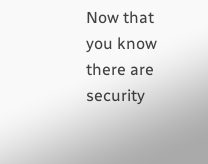Now that you know there are security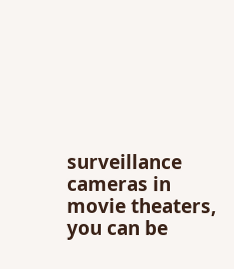surveillance cameras in movie theaters, you can be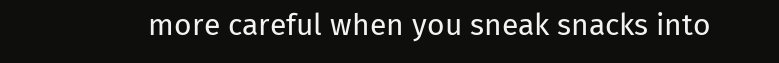more careful when you sneak snacks into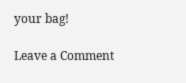your bag!

Leave a Comment